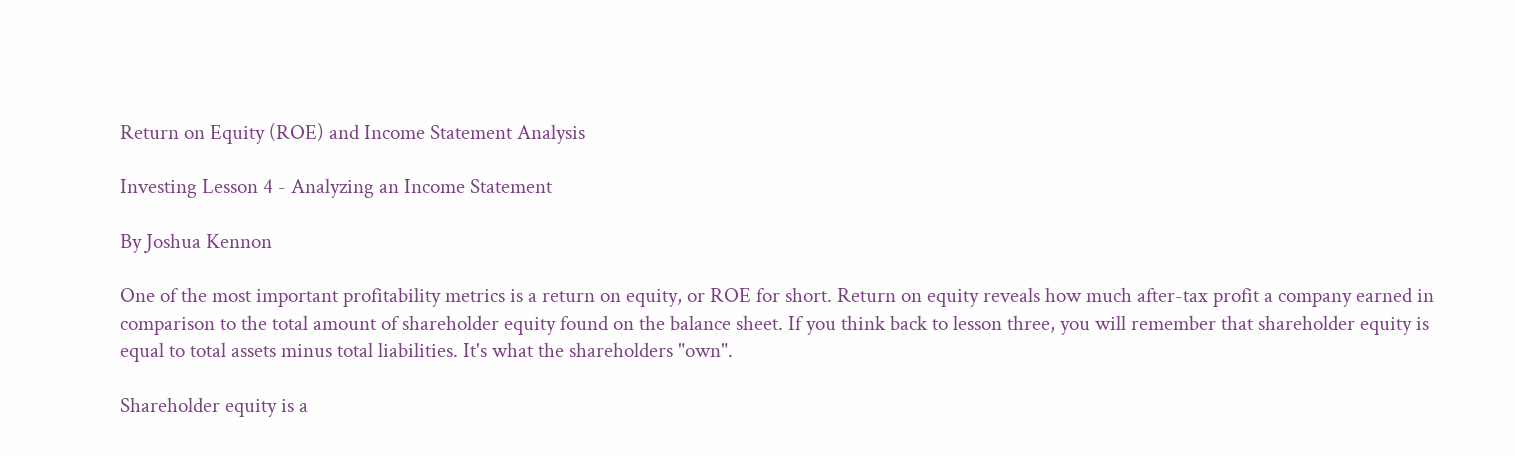Return on Equity (ROE) and Income Statement Analysis

Investing Lesson 4 - Analyzing an Income Statement

By Joshua Kennon

One of the most important profitability metrics is a return on equity, or ROE for short. Return on equity reveals how much after-tax profit a company earned in comparison to the total amount of shareholder equity found on the balance sheet. If you think back to lesson three, you will remember that shareholder equity is equal to total assets minus total liabilities. It's what the shareholders "own".

Shareholder equity is a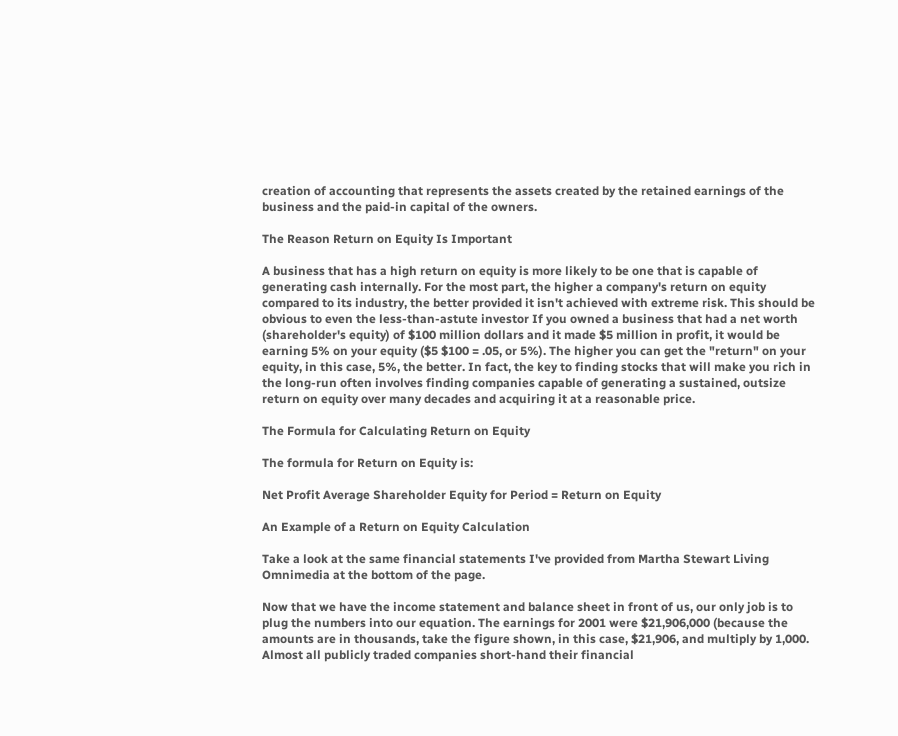creation of accounting that represents the assets created by the retained earnings of the business and the paid-in capital of the owners.

The Reason Return on Equity Is Important

A business that has a high return on equity is more likely to be one that is capable of generating cash internally. For the most part, the higher a company's return on equity compared to its industry, the better provided it isn't achieved with extreme risk. This should be obvious to even the less-than-astute investor If you owned a business that had a net worth (shareholder's equity) of $100 million dollars and it made $5 million in profit, it would be earning 5% on your equity ($5 $100 = .05, or 5%). The higher you can get the "return" on your equity, in this case, 5%, the better. In fact, the key to finding stocks that will make you rich in the long-run often involves finding companies capable of generating a sustained, outsize return on equity over many decades and acquiring it at a reasonable price.

The Formula for Calculating Return on Equity

The formula for Return on Equity is:

Net Profit Average Shareholder Equity for Period = Return on Equity

An Example of a Return on Equity Calculation

Take a look at the same financial statements I've provided from Martha Stewart Living Omnimedia at the bottom of the page.

Now that we have the income statement and balance sheet in front of us, our only job is to plug the numbers into our equation. The earnings for 2001 were $21,906,000 (because the amounts are in thousands, take the figure shown, in this case, $21,906, and multiply by 1,000. Almost all publicly traded companies short-hand their financial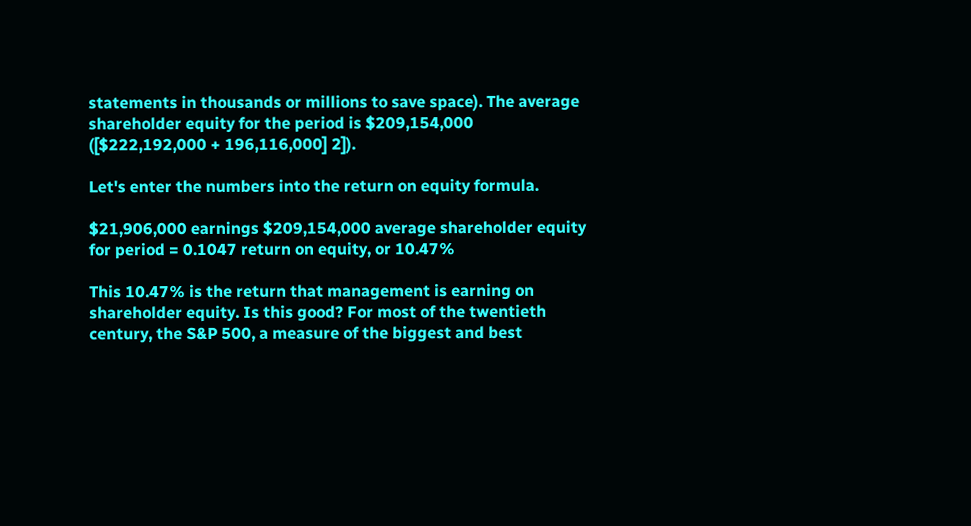statements in thousands or millions to save space). The average shareholder equity for the period is $209,154,000 ([$222,192,000 + 196,116,000] 2]).

Let's enter the numbers into the return on equity formula.

$21,906,000 earnings $209,154,000 average shareholder equity for period = 0.1047 return on equity, or 10.47%

This 10.47% is the return that management is earning on shareholder equity. Is this good? For most of the twentieth century, the S&P 500, a measure of the biggest and best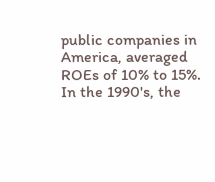public companies in America, averaged ROEs of 10% to 15%. In the 1990's, the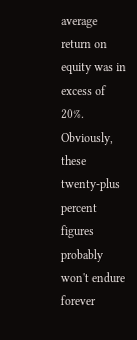average return on equity was in excess of 20%. Obviously, these twenty-plus percent figures probably won't endure forever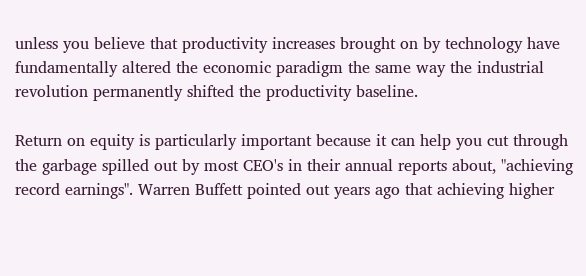unless you believe that productivity increases brought on by technology have fundamentally altered the economic paradigm the same way the industrial revolution permanently shifted the productivity baseline.

Return on equity is particularly important because it can help you cut through the garbage spilled out by most CEO's in their annual reports about, "achieving record earnings". Warren Buffett pointed out years ago that achieving higher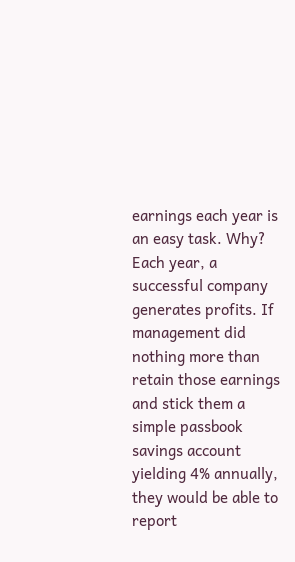earnings each year is an easy task. Why? Each year, a successful company generates profits. If management did nothing more than retain those earnings and stick them a simple passbook savings account yielding 4% annually, they would be able to report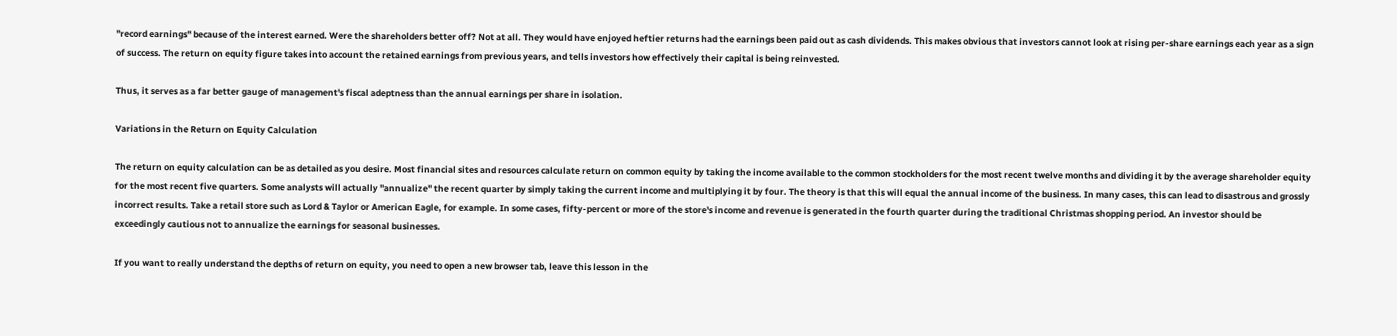"record earnings" because of the interest earned. Were the shareholders better off? Not at all. They would have enjoyed heftier returns had the earnings been paid out as cash dividends. This makes obvious that investors cannot look at rising per-share earnings each year as a sign of success. The return on equity figure takes into account the retained earnings from previous years, and tells investors how effectively their capital is being reinvested.

Thus, it serves as a far better gauge of management's fiscal adeptness than the annual earnings per share in isolation.

Variations in the Return on Equity Calculation

The return on equity calculation can be as detailed as you desire. Most financial sites and resources calculate return on common equity by taking the income available to the common stockholders for the most recent twelve months and dividing it by the average shareholder equity for the most recent five quarters. Some analysts will actually "annualize" the recent quarter by simply taking the current income and multiplying it by four. The theory is that this will equal the annual income of the business. In many cases, this can lead to disastrous and grossly incorrect results. Take a retail store such as Lord & Taylor or American Eagle, for example. In some cases, fifty-percent or more of the store's income and revenue is generated in the fourth quarter during the traditional Christmas shopping period. An investor should be exceedingly cautious not to annualize the earnings for seasonal businesses.

If you want to really understand the depths of return on equity, you need to open a new browser tab, leave this lesson in the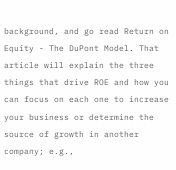background, and go read Return on Equity - The DuPont Model. That article will explain the three things that drive ROE and how you can focus on each one to increase your business or determine the source of growth in another company; e.g.,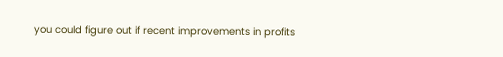you could figure out if recent improvements in profits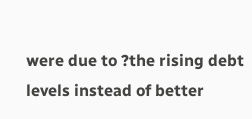were due to ?the rising debt levels instead of better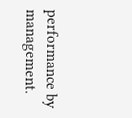performance by management.